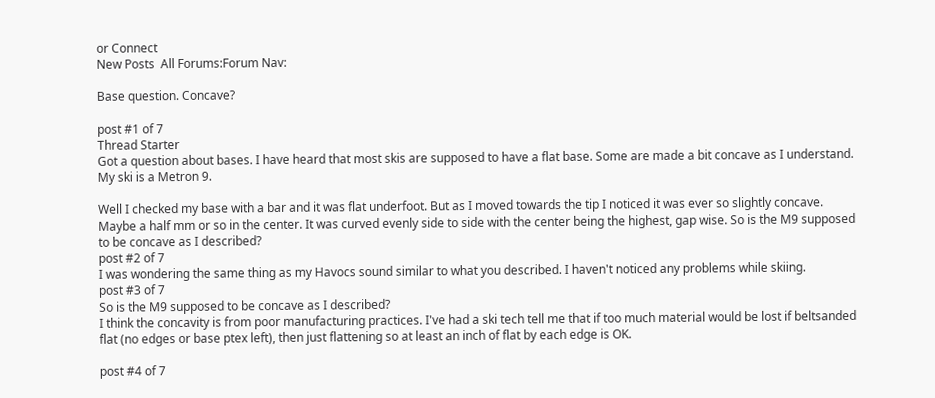or Connect
New Posts  All Forums:Forum Nav:

Base question. Concave?

post #1 of 7
Thread Starter
Got a question about bases. I have heard that most skis are supposed to have a flat base. Some are made a bit concave as I understand. My ski is a Metron 9.

Well I checked my base with a bar and it was flat underfoot. But as I moved towards the tip I noticed it was ever so slightly concave. Maybe a half mm or so in the center. It was curved evenly side to side with the center being the highest, gap wise. So is the M9 supposed to be concave as I described?
post #2 of 7
I was wondering the same thing as my Havocs sound similar to what you described. I haven't noticed any problems while skiing.
post #3 of 7
So is the M9 supposed to be concave as I described?
I think the concavity is from poor manufacturing practices. I've had a ski tech tell me that if too much material would be lost if beltsanded flat (no edges or base ptex left), then just flattening so at least an inch of flat by each edge is OK.

post #4 of 7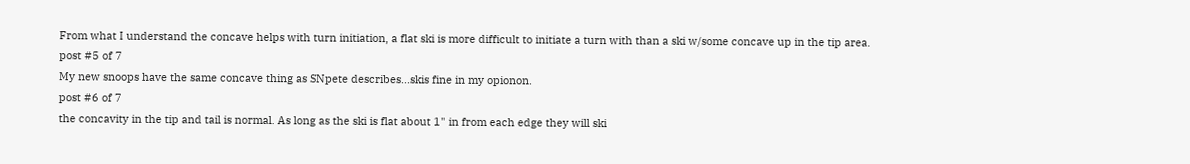From what I understand the concave helps with turn initiation, a flat ski is more difficult to initiate a turn with than a ski w/some concave up in the tip area.
post #5 of 7
My new snoops have the same concave thing as SNpete describes...skis fine in my opionon.
post #6 of 7
the concavity in the tip and tail is normal. As long as the ski is flat about 1" in from each edge they will ski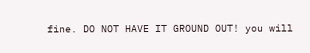fine. DO NOT HAVE IT GROUND OUT! you will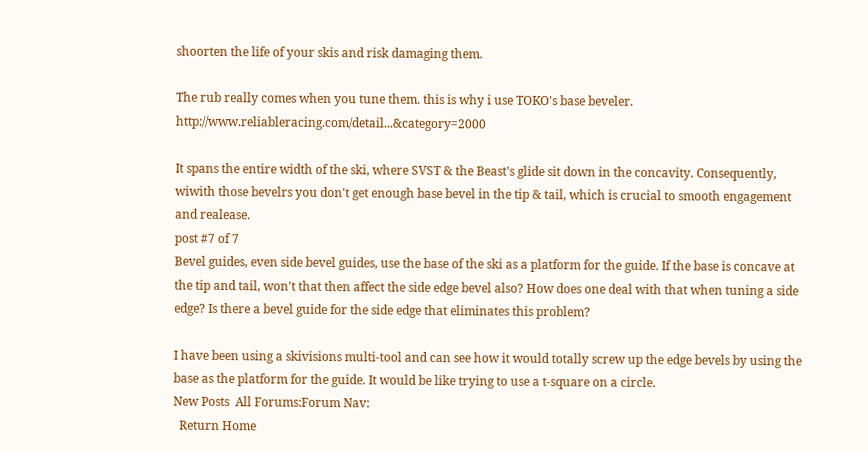shoorten the life of your skis and risk damaging them.

The rub really comes when you tune them. this is why i use TOKO's base beveler. http://www.reliableracing.com/detail...&category=2000

It spans the entire width of the ski, where SVST & the Beast's glide sit down in the concavity. Consequently, wiwith those bevelrs you don't get enough base bevel in the tip & tail, which is crucial to smooth engagement and realease.
post #7 of 7
Bevel guides, even side bevel guides, use the base of the ski as a platform for the guide. If the base is concave at the tip and tail, won't that then affect the side edge bevel also? How does one deal with that when tuning a side edge? Is there a bevel guide for the side edge that eliminates this problem?

I have been using a skivisions multi-tool and can see how it would totally screw up the edge bevels by using the base as the platform for the guide. It would be like trying to use a t-square on a circle.
New Posts  All Forums:Forum Nav:
  Return Home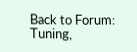Back to Forum: Tuning,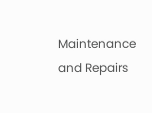Maintenance and Repairs